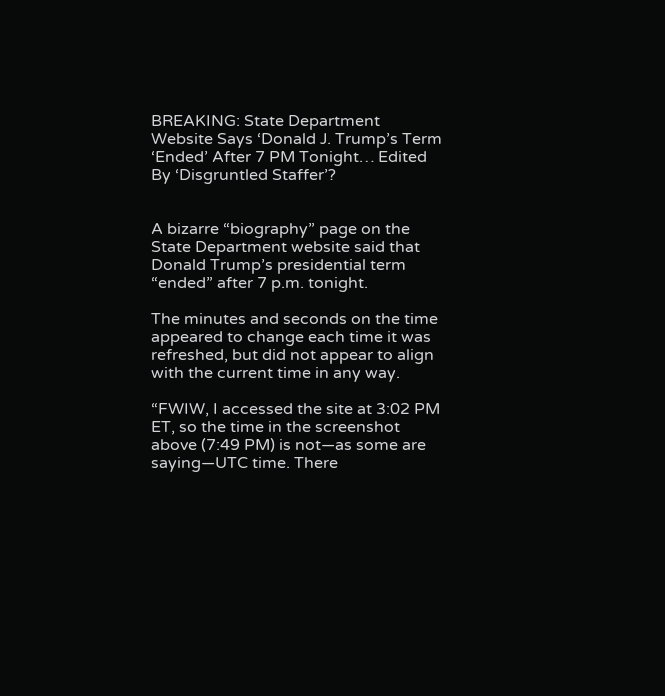BREAKING: State Department Website Says ‘Donald J. Trump’s Term ‘Ended’ After 7 PM Tonight… Edited By ‘Disgruntled Staffer’?


A bizarre “biography” page on the State Department website said that Donald Trump’s presidential term “ended” after 7 p.m. tonight.

The minutes and seconds on the time appeared to change each time it was refreshed, but did not appear to align with the current time in any way.

“FWIW, I accessed the site at 3:02 PM ET, so the time in the screenshot above (7:49 PM) is not—as some are saying—UTC time. There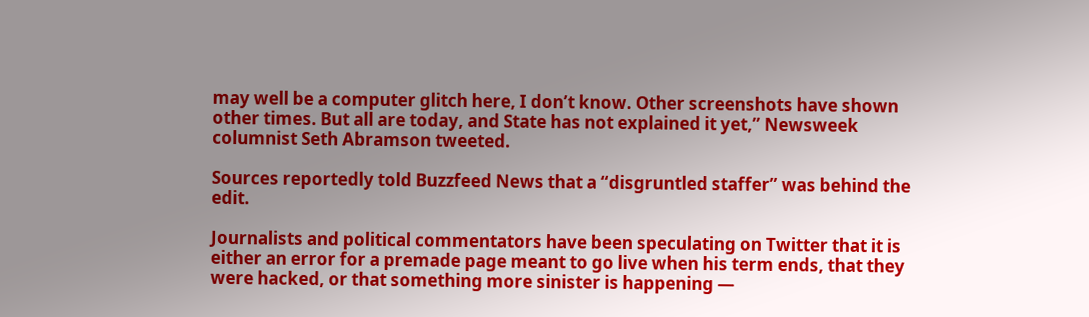may well be a computer glitch here, I don’t know. Other screenshots have shown other times. But all are today, and State has not explained it yet,” Newsweek columnist Seth Abramson tweeted.

Sources reportedly told Buzzfeed News that a “disgruntled staffer” was behind the edit.

Journalists and political commentators have been speculating on Twitter that it is either an error for a premade page meant to go live when his term ends, that they were hacked, or that something more sinister is happening —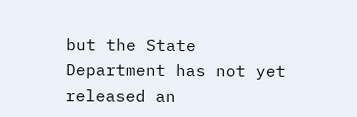but the State Department has not yet released an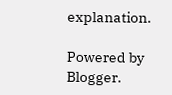explanation.

Powered by Blogger.